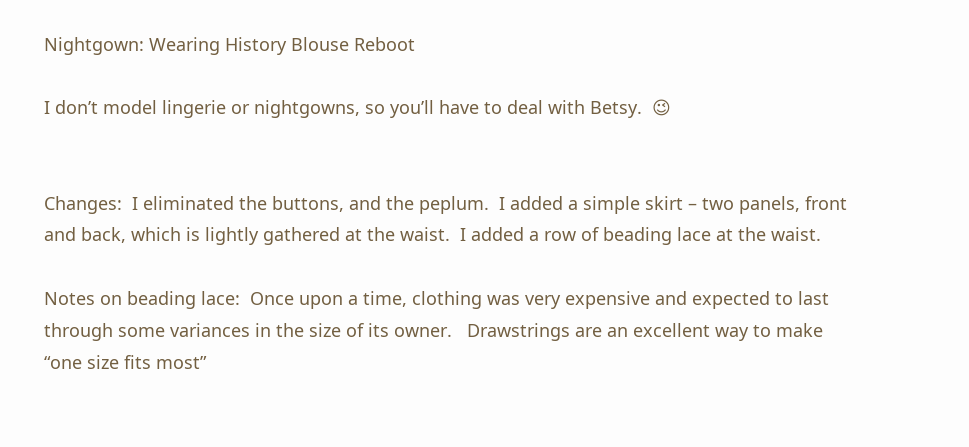Nightgown: Wearing History Blouse Reboot

I don’t model lingerie or nightgowns, so you’ll have to deal with Betsy.  😉


Changes:  I eliminated the buttons, and the peplum.  I added a simple skirt – two panels, front and back, which is lightly gathered at the waist.  I added a row of beading lace at the waist.

Notes on beading lace:  Once upon a time, clothing was very expensive and expected to last through some variances in the size of its owner.   Drawstrings are an excellent way to make “one size fits most”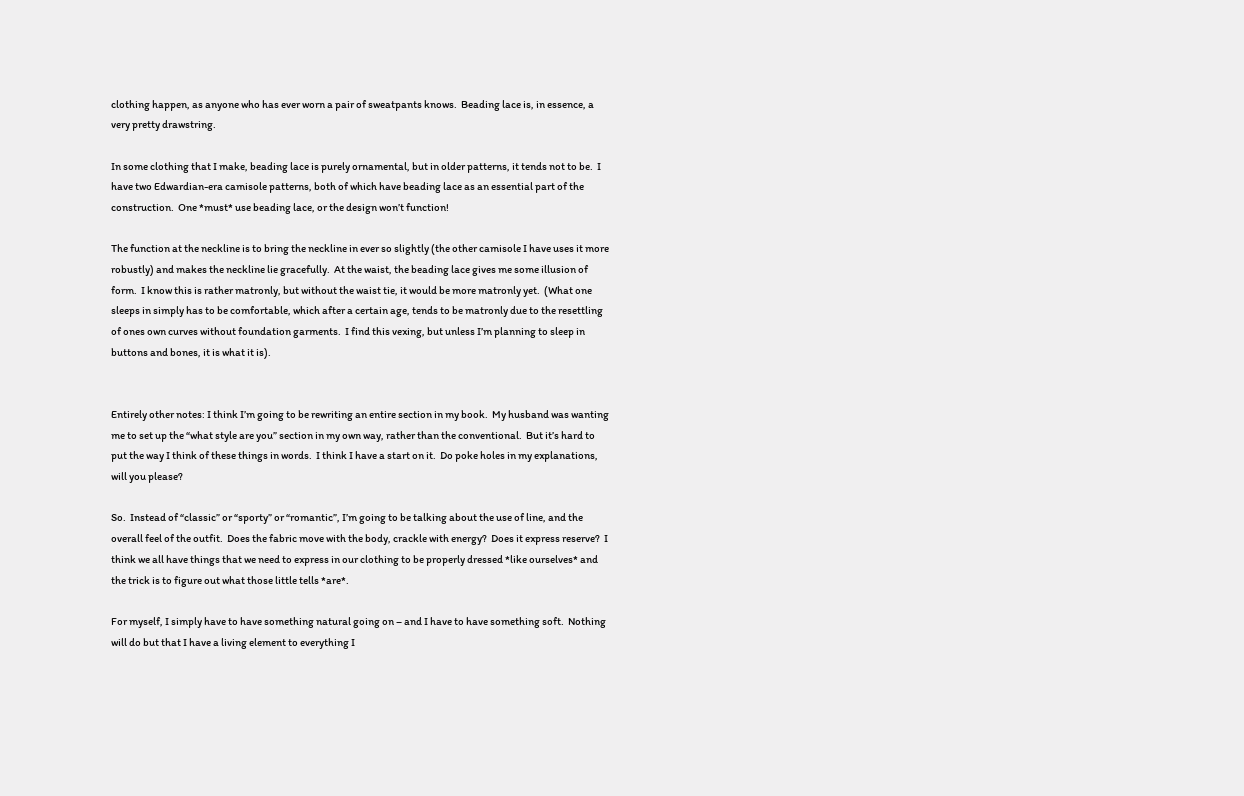clothing happen, as anyone who has ever worn a pair of sweatpants knows.  Beading lace is, in essence, a very pretty drawstring.

In some clothing that I make, beading lace is purely ornamental, but in older patterns, it tends not to be.  I have two Edwardian-era camisole patterns, both of which have beading lace as an essential part of the construction.  One *must* use beading lace, or the design won’t function!

The function at the neckline is to bring the neckline in ever so slightly (the other camisole I have uses it more robustly) and makes the neckline lie gracefully.  At the waist, the beading lace gives me some illusion of form.  I know this is rather matronly, but without the waist tie, it would be more matronly yet.  (What one sleeps in simply has to be comfortable, which after a certain age, tends to be matronly due to the resettling of ones own curves without foundation garments.  I find this vexing, but unless I’m planning to sleep in buttons and bones, it is what it is).


Entirely other notes: I think I’m going to be rewriting an entire section in my book.  My husband was wanting me to set up the “what style are you” section in my own way, rather than the conventional.  But it’s hard to put the way I think of these things in words.  I think I have a start on it.  Do poke holes in my explanations, will you please?

So.  Instead of “classic” or “sporty” or “romantic”, I’m going to be talking about the use of line, and the overall feel of the outfit.  Does the fabric move with the body, crackle with energy?  Does it express reserve?  I think we all have things that we need to express in our clothing to be properly dressed *like ourselves* and the trick is to figure out what those little tells *are*.

For myself, I simply have to have something natural going on – and I have to have something soft.  Nothing will do but that I have a living element to everything I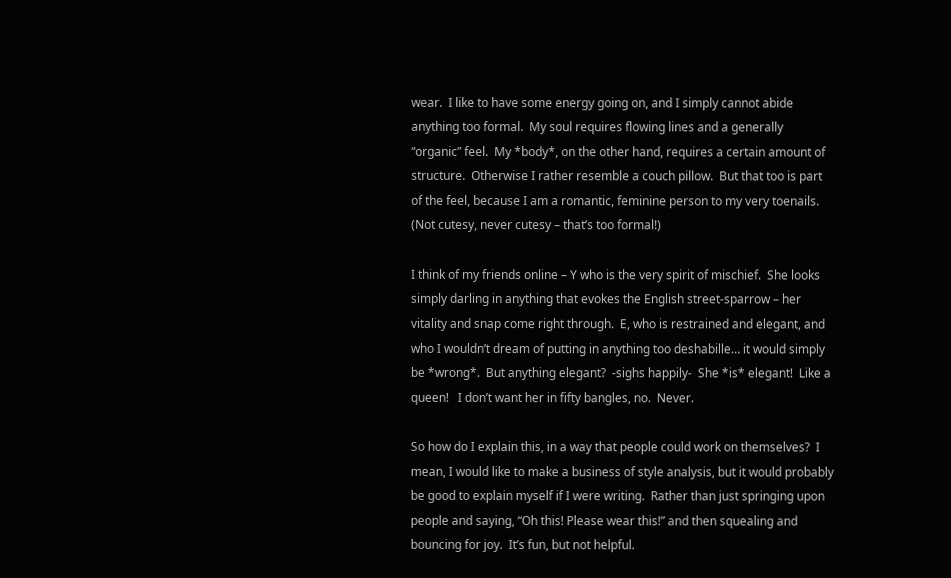wear.  I like to have some energy going on, and I simply cannot abide anything too formal.  My soul requires flowing lines and a generally “organic” feel.  My *body*, on the other hand, requires a certain amount of structure.  Otherwise I rather resemble a couch pillow.  But that too is part of the feel, because I am a romantic, feminine person to my very toenails.  (Not cutesy, never cutesy – that’s too formal!)

I think of my friends online – Y who is the very spirit of mischief.  She looks simply darling in anything that evokes the English street-sparrow – her vitality and snap come right through.  E, who is restrained and elegant, and who I wouldn’t dream of putting in anything too deshabille… it would simply be *wrong*.  But anything elegant?  -sighs happily-  She *is* elegant!  Like a queen!   I don’t want her in fifty bangles, no.  Never.

So how do I explain this, in a way that people could work on themselves?  I mean, I would like to make a business of style analysis, but it would probably be good to explain myself if I were writing.  Rather than just springing upon people and saying, “Oh this! Please wear this!” and then squealing and bouncing for joy.  It’s fun, but not helpful.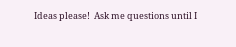Ideas please!  Ask me questions until I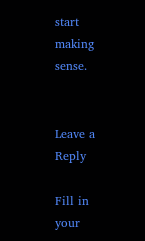start making sense.


Leave a Reply

Fill in your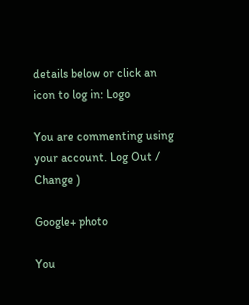details below or click an icon to log in: Logo

You are commenting using your account. Log Out /  Change )

Google+ photo

You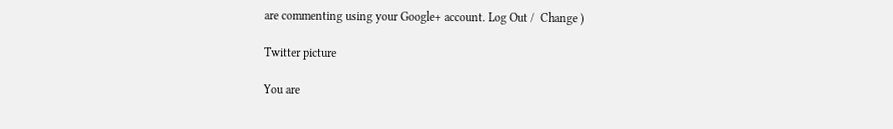are commenting using your Google+ account. Log Out /  Change )

Twitter picture

You are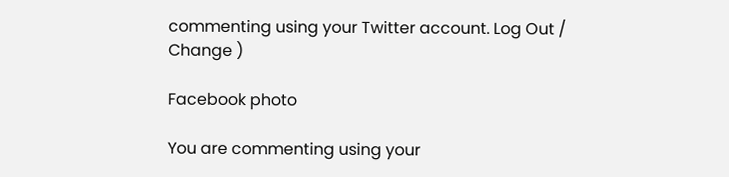commenting using your Twitter account. Log Out /  Change )

Facebook photo

You are commenting using your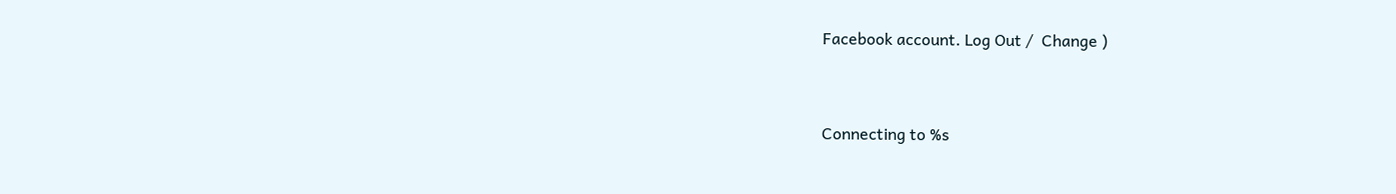Facebook account. Log Out /  Change )


Connecting to %s